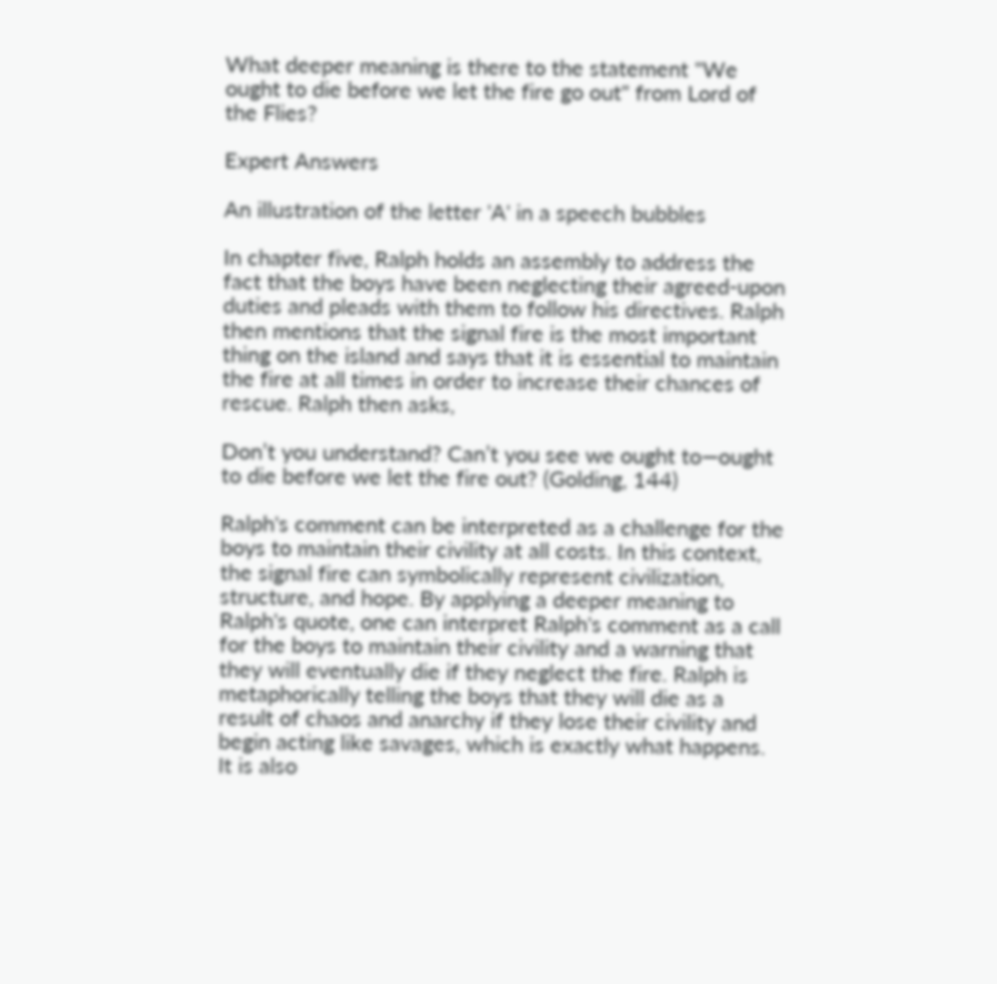What deeper meaning is there to the statement "We ought to die before we let the fire go out" from Lord of the Flies?

Expert Answers

An illustration of the letter 'A' in a speech bubbles

In chapter five, Ralph holds an assembly to address the fact that the boys have been neglecting their agreed-upon duties and pleads with them to follow his directives. Ralph then mentions that the signal fire is the most important thing on the island and says that it is essential to maintain the fire at all times in order to increase their chances of rescue. Ralph then asks,

Don’t you understand? Can’t you see we ought to—ought to die before we let the fire out? (Golding, 144)

Ralph's comment can be interpreted as a challenge for the boys to maintain their civility at all costs. In this context, the signal fire can symbolically represent civilization, structure, and hope. By applying a deeper meaning to Ralph's quote, one can interpret Ralph's comment as a call for the boys to maintain their civility and a warning that they will eventually die if they neglect the fire. Ralph is metaphorically telling the boys that they will die as a result of chaos and anarchy if they lose their civility and begin acting like savages, which is exactly what happens. It is also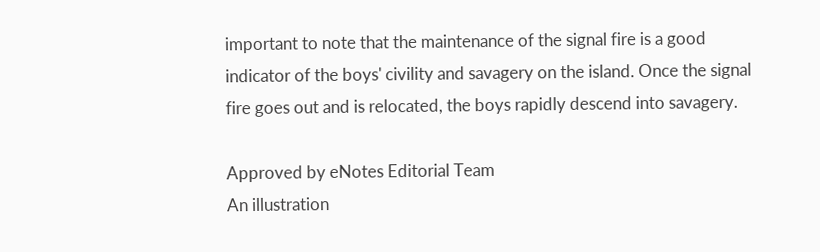important to note that the maintenance of the signal fire is a good indicator of the boys' civility and savagery on the island. Once the signal fire goes out and is relocated, the boys rapidly descend into savagery.

Approved by eNotes Editorial Team
An illustration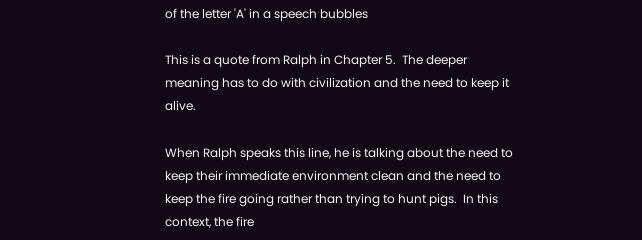of the letter 'A' in a speech bubbles

This is a quote from Ralph in Chapter 5.  The deeper meaning has to do with civilization and the need to keep it alive.

When Ralph speaks this line, he is talking about the need to keep their immediate environment clean and the need to keep the fire going rather than trying to hunt pigs.  In this context, the fire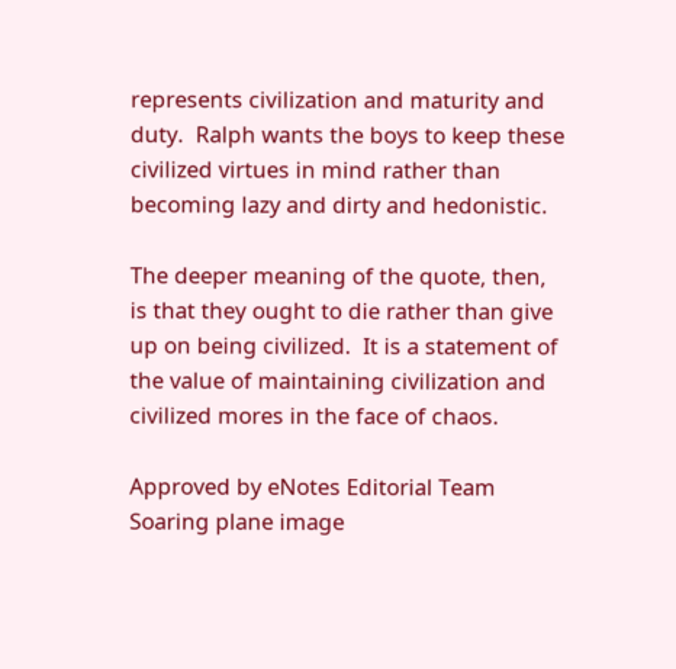represents civilization and maturity and duty.  Ralph wants the boys to keep these civilized virtues in mind rather than becoming lazy and dirty and hedonistic.

The deeper meaning of the quote, then, is that they ought to die rather than give up on being civilized.  It is a statement of the value of maintaining civilization and civilized mores in the face of chaos.

Approved by eNotes Editorial Team
Soaring plane image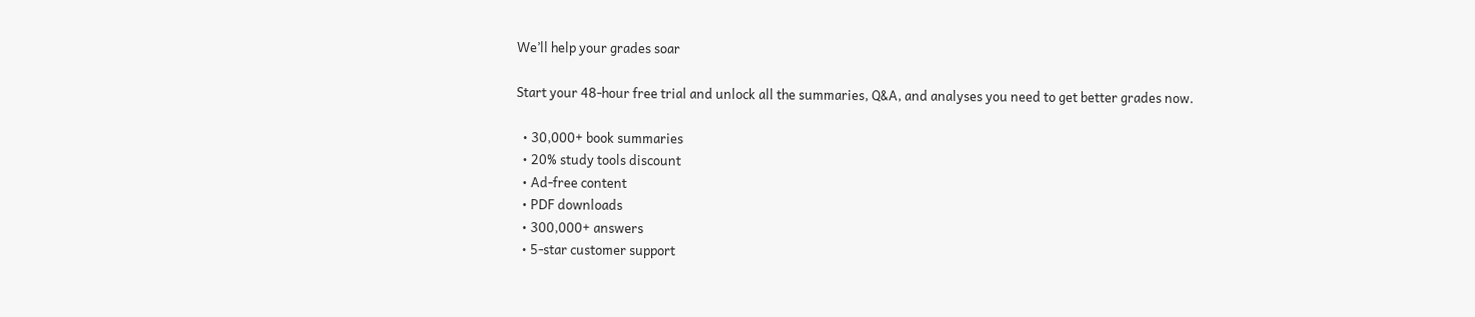We’ll help your grades soar

Start your 48-hour free trial and unlock all the summaries, Q&A, and analyses you need to get better grades now.

  • 30,000+ book summaries
  • 20% study tools discount
  • Ad-free content
  • PDF downloads
  • 300,000+ answers
  • 5-star customer support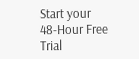Start your 48-Hour Free Trial